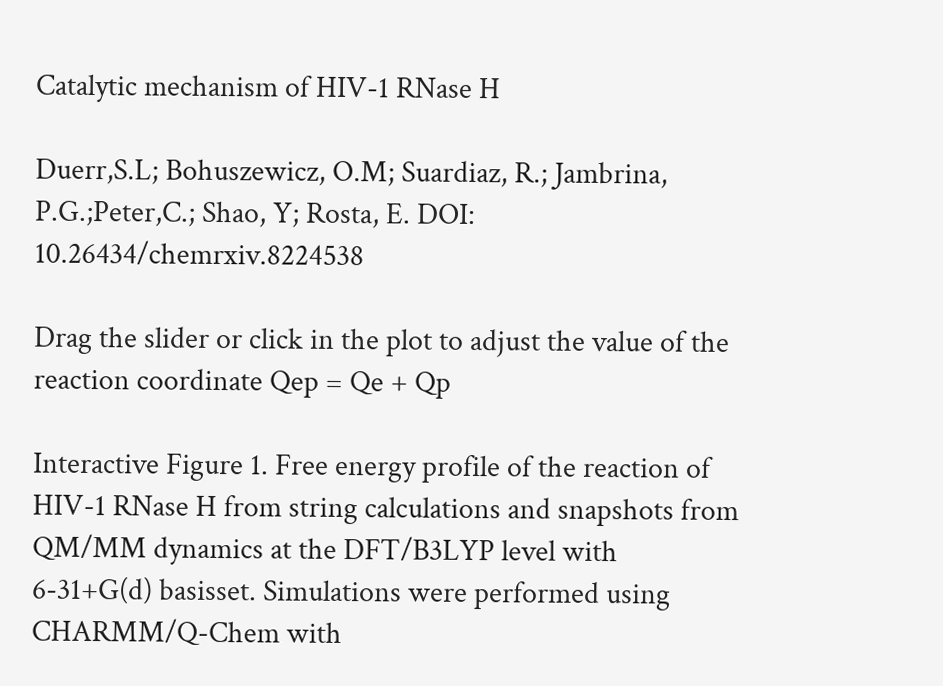Catalytic mechanism of HIV-1 RNase H

Duerr,S.L; Bohuszewicz, O.M; Suardiaz, R.; Jambrina, P.G.;Peter,C.; Shao, Y; Rosta, E. DOI: 10.26434/chemrxiv.8224538

Drag the slider or click in the plot to adjust the value of the reaction coordinate Qep = Qe + Qp

Interactive Figure 1. Free energy profile of the reaction of HIV-1 RNase H from string calculations and snapshots from QM/MM dynamics at the DFT/B3LYP level with 6-31+G(d) basisset. Simulations were performed using CHARMM/Q-Chem with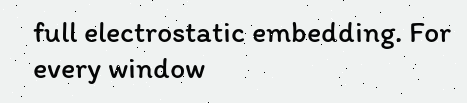full electrostatic embedding. For every window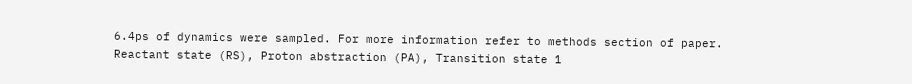6.4ps of dynamics were sampled. For more information refer to methods section of paper.
Reactant state (RS), Proton abstraction (PA), Transition state 1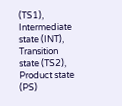(TS1), Intermediate state (INT), Transition state (TS2), Product state (PS)